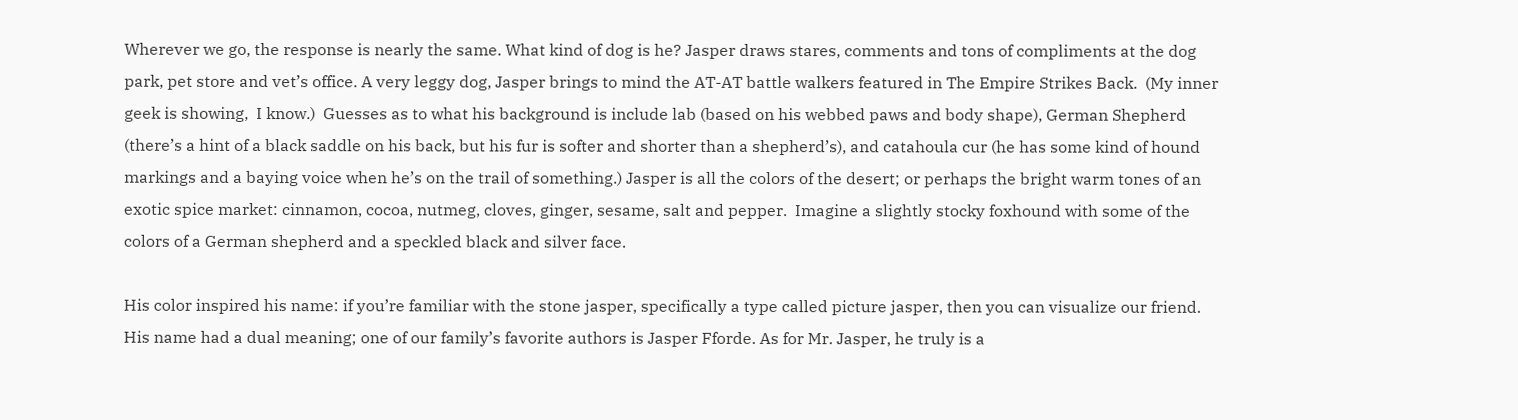Wherever we go, the response is nearly the same. What kind of dog is he? Jasper draws stares, comments and tons of compliments at the dog park, pet store and vet’s office. A very leggy dog, Jasper brings to mind the AT-AT battle walkers featured in The Empire Strikes Back.  (My inner geek is showing,  I know.)  Guesses as to what his background is include lab (based on his webbed paws and body shape), German Shepherd (there’s a hint of a black saddle on his back, but his fur is softer and shorter than a shepherd’s), and catahoula cur (he has some kind of hound markings and a baying voice when he’s on the trail of something.) Jasper is all the colors of the desert; or perhaps the bright warm tones of an exotic spice market: cinnamon, cocoa, nutmeg, cloves, ginger, sesame, salt and pepper.  Imagine a slightly stocky foxhound with some of the colors of a German shepherd and a speckled black and silver face.

His color inspired his name: if you’re familiar with the stone jasper, specifically a type called picture jasper, then you can visualize our friend. His name had a dual meaning; one of our family’s favorite authors is Jasper Fforde. As for Mr. Jasper, he truly is a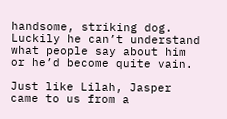handsome, striking dog.  Luckily he can’t understand what people say about him or he’d become quite vain.

Just like Lilah, Jasper came to us from a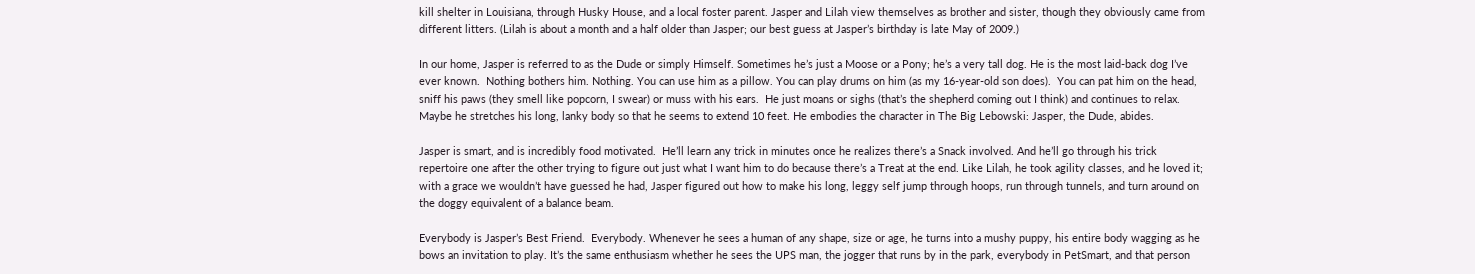kill shelter in Louisiana, through Husky House, and a local foster parent. Jasper and Lilah view themselves as brother and sister, though they obviously came from different litters. (Lilah is about a month and a half older than Jasper; our best guess at Jasper’s birthday is late May of 2009.)

In our home, Jasper is referred to as the Dude or simply Himself. Sometimes he’s just a Moose or a Pony; he’s a very tall dog. He is the most laid-back dog I’ve ever known.  Nothing bothers him. Nothing. You can use him as a pillow. You can play drums on him (as my 16-year-old son does).  You can pat him on the head, sniff his paws (they smell like popcorn, I swear) or muss with his ears.  He just moans or sighs (that’s the shepherd coming out I think) and continues to relax. Maybe he stretches his long, lanky body so that he seems to extend 10 feet. He embodies the character in The Big Lebowski: Jasper, the Dude, abides.

Jasper is smart, and is incredibly food motivated.  He’ll learn any trick in minutes once he realizes there’s a Snack involved. And he’ll go through his trick repertoire one after the other trying to figure out just what I want him to do because there’s a Treat at the end. Like Lilah, he took agility classes, and he loved it; with a grace we wouldn’t have guessed he had, Jasper figured out how to make his long, leggy self jump through hoops, run through tunnels, and turn around on the doggy equivalent of a balance beam.

Everybody is Jasper’s Best Friend.  Everybody. Whenever he sees a human of any shape, size or age, he turns into a mushy puppy, his entire body wagging as he bows an invitation to play. It’s the same enthusiasm whether he sees the UPS man, the jogger that runs by in the park, everybody in PetSmart, and that person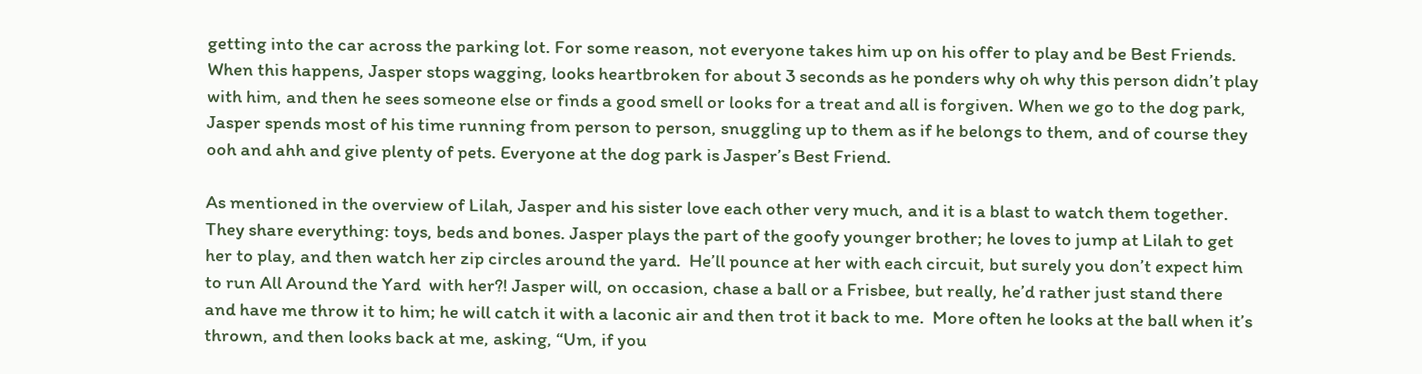getting into the car across the parking lot. For some reason, not everyone takes him up on his offer to play and be Best Friends. When this happens, Jasper stops wagging, looks heartbroken for about 3 seconds as he ponders why oh why this person didn’t play with him, and then he sees someone else or finds a good smell or looks for a treat and all is forgiven. When we go to the dog park, Jasper spends most of his time running from person to person, snuggling up to them as if he belongs to them, and of course they ooh and ahh and give plenty of pets. Everyone at the dog park is Jasper’s Best Friend.

As mentioned in the overview of Lilah, Jasper and his sister love each other very much, and it is a blast to watch them together. They share everything: toys, beds and bones. Jasper plays the part of the goofy younger brother; he loves to jump at Lilah to get her to play, and then watch her zip circles around the yard.  He’ll pounce at her with each circuit, but surely you don’t expect him to run All Around the Yard  with her?! Jasper will, on occasion, chase a ball or a Frisbee, but really, he’d rather just stand there and have me throw it to him; he will catch it with a laconic air and then trot it back to me.  More often he looks at the ball when it’s thrown, and then looks back at me, asking, “Um, if you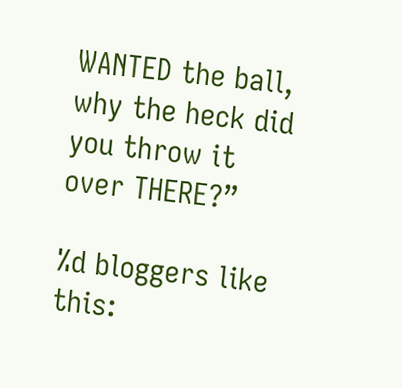WANTED the ball, why the heck did you throw it over THERE?”

%d bloggers like this: